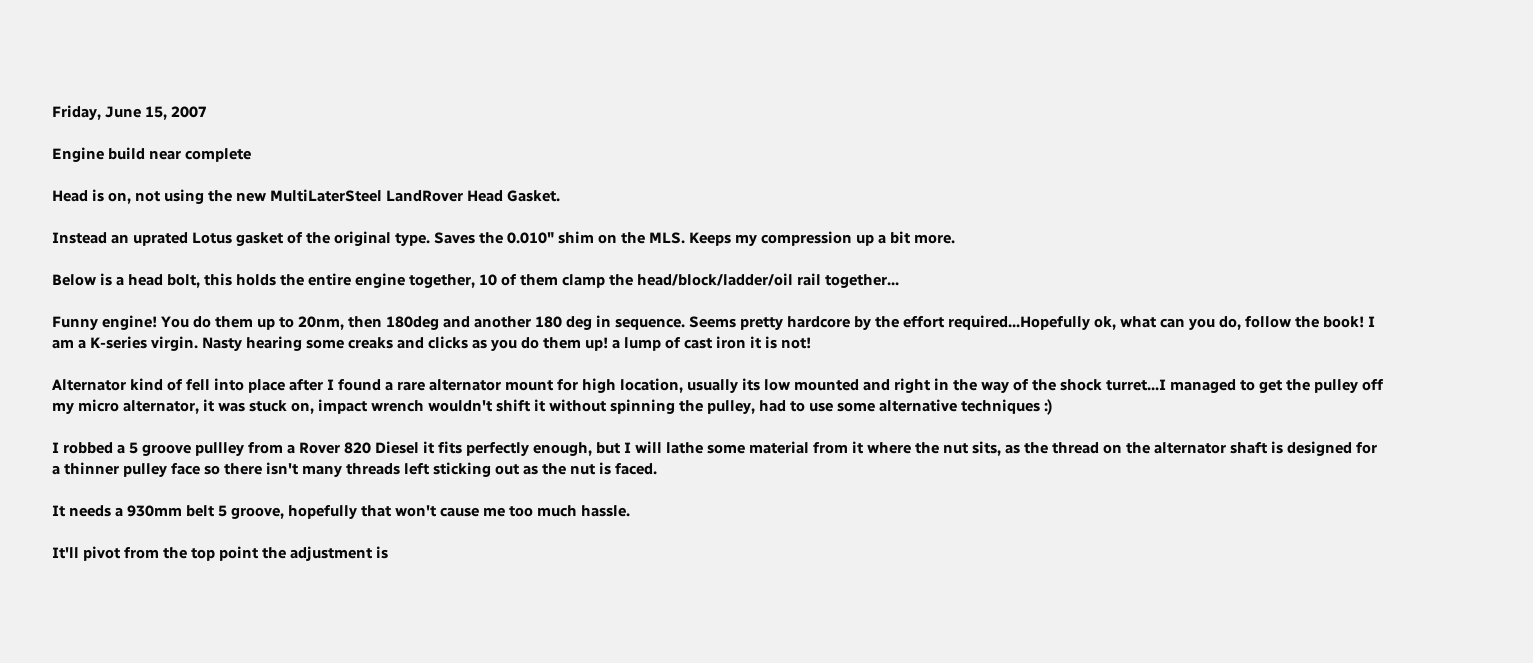Friday, June 15, 2007

Engine build near complete

Head is on, not using the new MultiLaterSteel LandRover Head Gasket.

Instead an uprated Lotus gasket of the original type. Saves the 0.010" shim on the MLS. Keeps my compression up a bit more.

Below is a head bolt, this holds the entire engine together, 10 of them clamp the head/block/ladder/oil rail together...

Funny engine! You do them up to 20nm, then 180deg and another 180 deg in sequence. Seems pretty hardcore by the effort required...Hopefully ok, what can you do, follow the book! I am a K-series virgin. Nasty hearing some creaks and clicks as you do them up! a lump of cast iron it is not!

Alternator kind of fell into place after I found a rare alternator mount for high location, usually its low mounted and right in the way of the shock turret...I managed to get the pulley off my micro alternator, it was stuck on, impact wrench wouldn't shift it without spinning the pulley, had to use some alternative techniques :)

I robbed a 5 groove pullley from a Rover 820 Diesel it fits perfectly enough, but I will lathe some material from it where the nut sits, as the thread on the alternator shaft is designed for a thinner pulley face so there isn't many threads left sticking out as the nut is faced.

It needs a 930mm belt 5 groove, hopefully that won't cause me too much hassle.

It'll pivot from the top point the adjustment is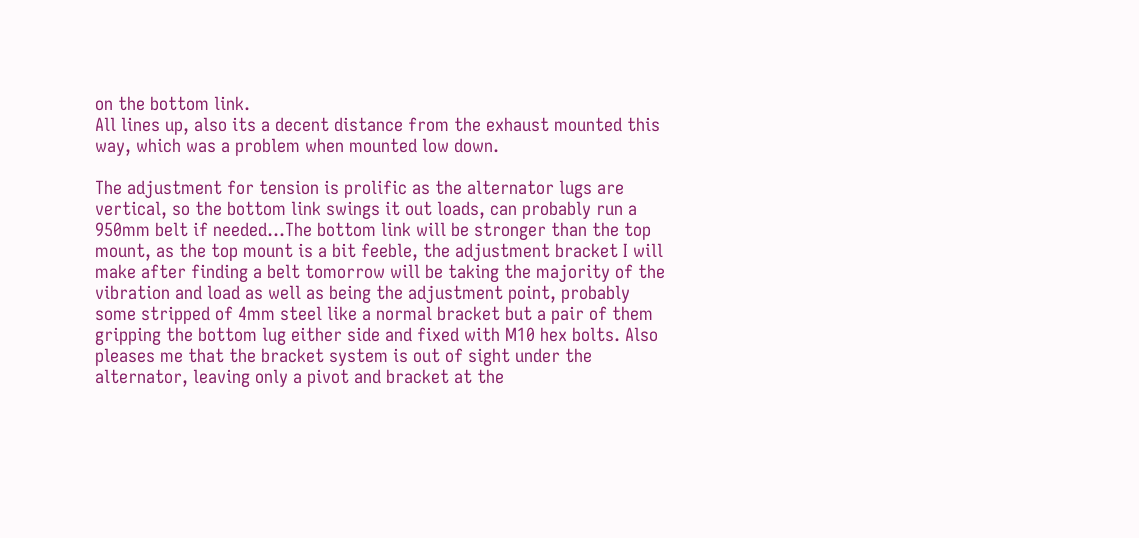on the bottom link.
All lines up, also its a decent distance from the exhaust mounted this way, which was a problem when mounted low down.

The adjustment for tension is prolific as the alternator lugs are vertical, so the bottom link swings it out loads, can probably run a 950mm belt if needed...The bottom link will be stronger than the top mount, as the top mount is a bit feeble, the adjustment bracket I will make after finding a belt tomorrow will be taking the majority of the vibration and load as well as being the adjustment point, probably some stripped of 4mm steel like a normal bracket but a pair of them gripping the bottom lug either side and fixed with M10 hex bolts. Also pleases me that the bracket system is out of sight under the alternator, leaving only a pivot and bracket at the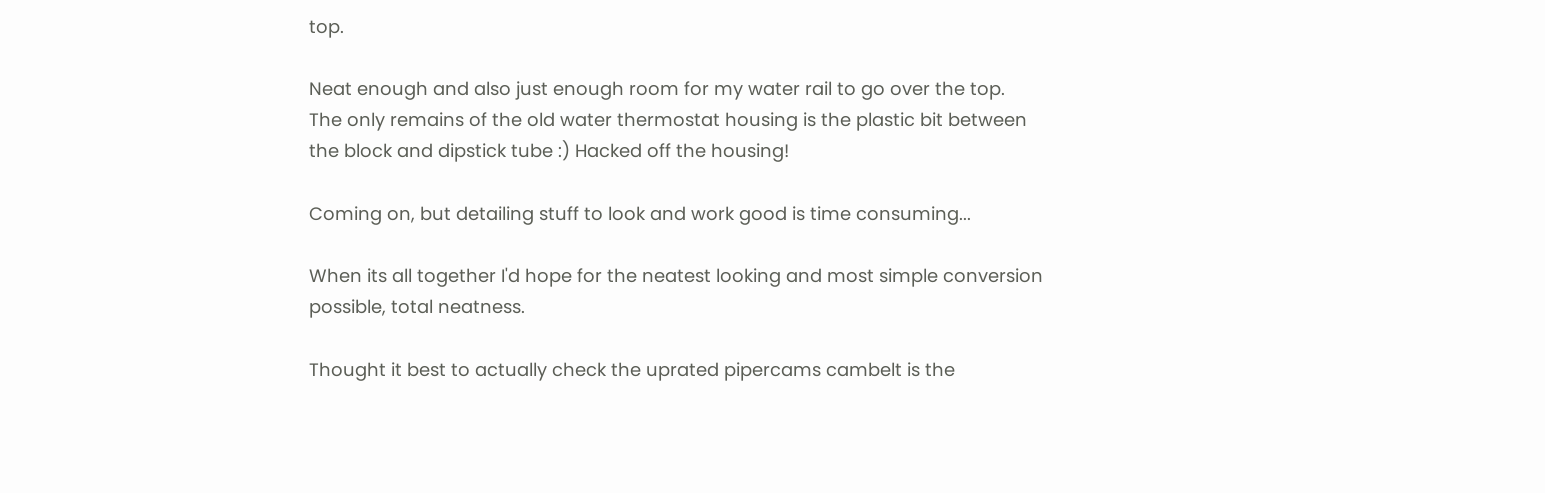top.

Neat enough and also just enough room for my water rail to go over the top.
The only remains of the old water thermostat housing is the plastic bit between the block and dipstick tube :) Hacked off the housing!

Coming on, but detailing stuff to look and work good is time consuming...

When its all together I'd hope for the neatest looking and most simple conversion possible, total neatness.

Thought it best to actually check the uprated pipercams cambelt is the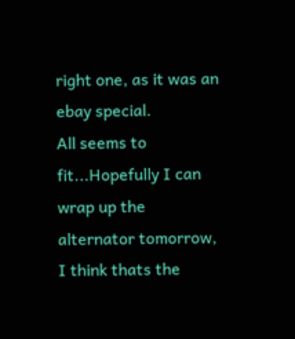right one, as it was an ebay special.
All seems to fit...Hopefully I can wrap up the alternator tomorrow, I think thats the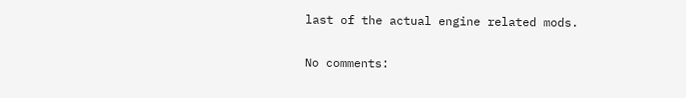last of the actual engine related mods.

No comments: